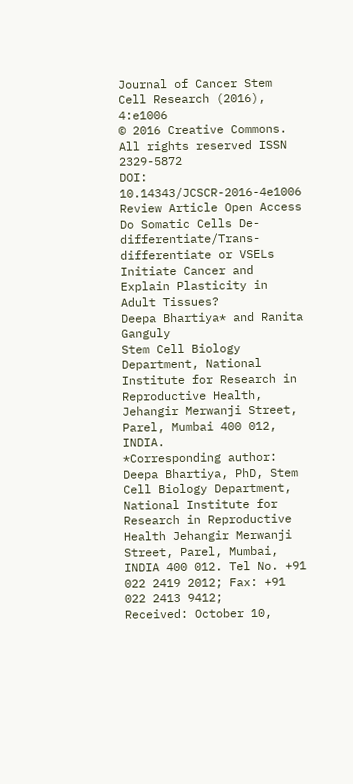Journal of Cancer Stem Cell Research (2016), 4:e1006
© 2016 Creative Commons. All rights reserved ISSN 2329-5872
DOI: 10.14343/JCSCR-2016-4e1006
Review Article Open Access
Do Somatic Cells De-differentiate/Trans-differentiate or VSELs Initiate Cancer and Explain Plasticity in Adult Tissues?
Deepa Bhartiya* and Ranita Ganguly
Stem Cell Biology Department, National Institute for Research in Reproductive Health, Jehangir Merwanji Street, Parel, Mumbai 400 012, INDIA.
*Corresponding author: Deepa Bhartiya, PhD, Stem Cell Biology Department, National Institute for Research in Reproductive Health Jehangir Merwanji Street, Parel, Mumbai, INDIA 400 012. Tel No. +91 022 2419 2012; Fax: +91 022 2413 9412;
Received: October 10,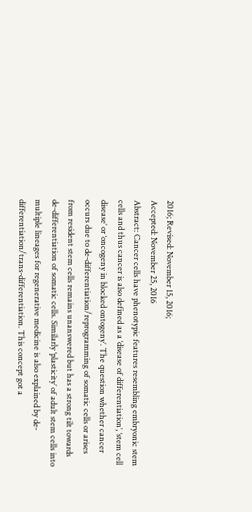2016; Revised: November 15, 2016;
Accepted: November 25, 2016
Abstract: Cancer cells have phenotypic features resembling embryonic stem cells and thus cancer is also defined as a ‘disease of differentiation’, ‘stem cell disease’ or ‘oncogeny in blocked ontogeny’. The question whether cancer occurs due to de-differentiation/reprogramming of somatic cells or arises from resident stem cells remains unanswered but has a strong tilt towards de-differentiation of somatic cells. Similarly ‘plasticity’ of adult stem cells into multiple lineages for regenerative medicine is also explained by de-differentiation/trans-differentiation. This concept got a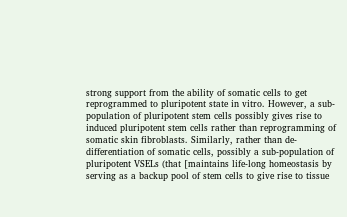strong support from the ability of somatic cells to get reprogrammed to pluripotent state in vitro. However, a sub-population of pluripotent stem cells possibly gives rise to induced pluripotent stem cells rather than reprogramming of somatic skin fibroblasts. Similarly, rather than de-differentiation of somatic cells, possibly a sub-population of pluripotent VSELs (that [maintains life-long homeostasis by serving as a backup pool of stem cells to give rise to tissue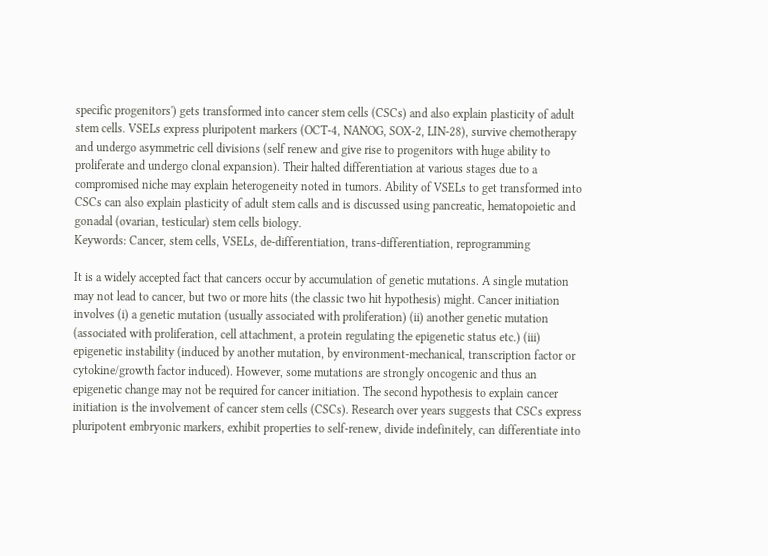specific progenitors') gets transformed into cancer stem cells (CSCs) and also explain plasticity of adult stem cells. VSELs express pluripotent markers (OCT-4, NANOG, SOX-2, LIN-28), survive chemotherapy and undergo asymmetric cell divisions (self renew and give rise to progenitors with huge ability to proliferate and undergo clonal expansion). Their halted differentiation at various stages due to a compromised niche may explain heterogeneity noted in tumors. Ability of VSELs to get transformed into CSCs can also explain plasticity of adult stem calls and is discussed using pancreatic, hematopoietic and gonadal (ovarian, testicular) stem cells biology.
Keywords: Cancer, stem cells, VSELs, de-differentiation, trans-differentiation, reprogramming

It is a widely accepted fact that cancers occur by accumulation of genetic mutations. A single mutation may not lead to cancer, but two or more hits (the classic two hit hypothesis) might. Cancer initiation involves (i) a genetic mutation (usually associated with proliferation) (ii) another genetic mutation (associated with proliferation, cell attachment, a protein regulating the epigenetic status etc.) (iii) epigenetic instability (induced by another mutation, by environment-mechanical, transcription factor or cytokine/growth factor induced). However, some mutations are strongly oncogenic and thus an epigenetic change may not be required for cancer initiation. The second hypothesis to explain cancer initiation is the involvement of cancer stem cells (CSCs). Research over years suggests that CSCs express pluripotent embryonic markers, exhibit properties to self-renew, divide indefinitely, can differentiate into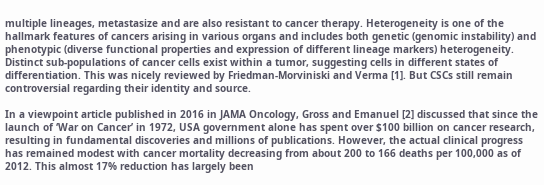multiple lineages, metastasize and are also resistant to cancer therapy. Heterogeneity is one of the hallmark features of cancers arising in various organs and includes both genetic (genomic instability) and phenotypic (diverse functional properties and expression of different lineage markers) heterogeneity. Distinct sub-populations of cancer cells exist within a tumor, suggesting cells in different states of differentiation. This was nicely reviewed by Friedman-Morviniski and Verma [1]. But CSCs still remain controversial regarding their identity and source.

In a viewpoint article published in 2016 in JAMA Oncology, Gross and Emanuel [2] discussed that since the launch of ‘War on Cancer’ in 1972, USA government alone has spent over $100 billion on cancer research, resulting in fundamental discoveries and millions of publications. However, the actual clinical progress has remained modest with cancer mortality decreasing from about 200 to 166 deaths per 100,000 as of 2012. This almost 17% reduction has largely been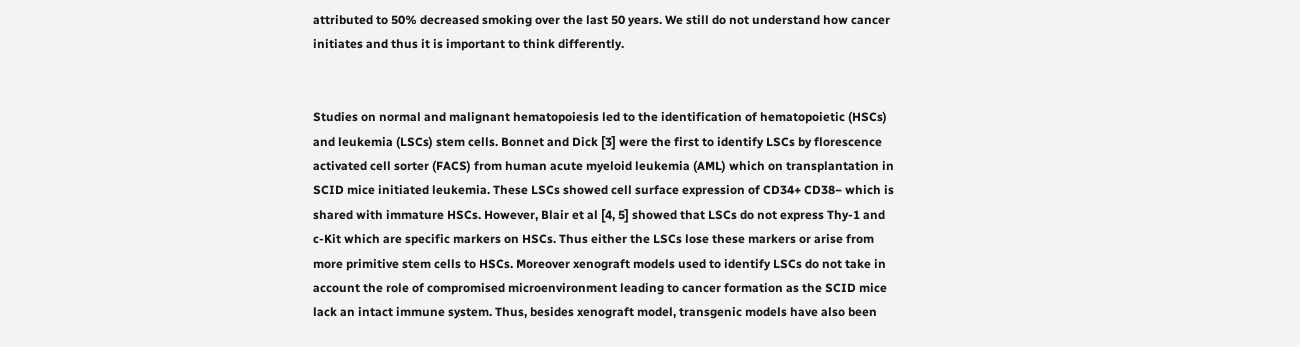attributed to 50% decreased smoking over the last 50 years. We still do not understand how cancer initiates and thus it is important to think differently.


Studies on normal and malignant hematopoiesis led to the identification of hematopoietic (HSCs) and leukemia (LSCs) stem cells. Bonnet and Dick [3] were the first to identify LSCs by florescence activated cell sorter (FACS) from human acute myeloid leukemia (AML) which on transplantation in SCID mice initiated leukemia. These LSCs showed cell surface expression of CD34+ CD38− which is shared with immature HSCs. However, Blair et al [4, 5] showed that LSCs do not express Thy-1 and c-Kit which are specific markers on HSCs. Thus either the LSCs lose these markers or arise from more primitive stem cells to HSCs. Moreover xenograft models used to identify LSCs do not take in account the role of compromised microenvironment leading to cancer formation as the SCID mice lack an intact immune system. Thus, besides xenograft model, transgenic models have also been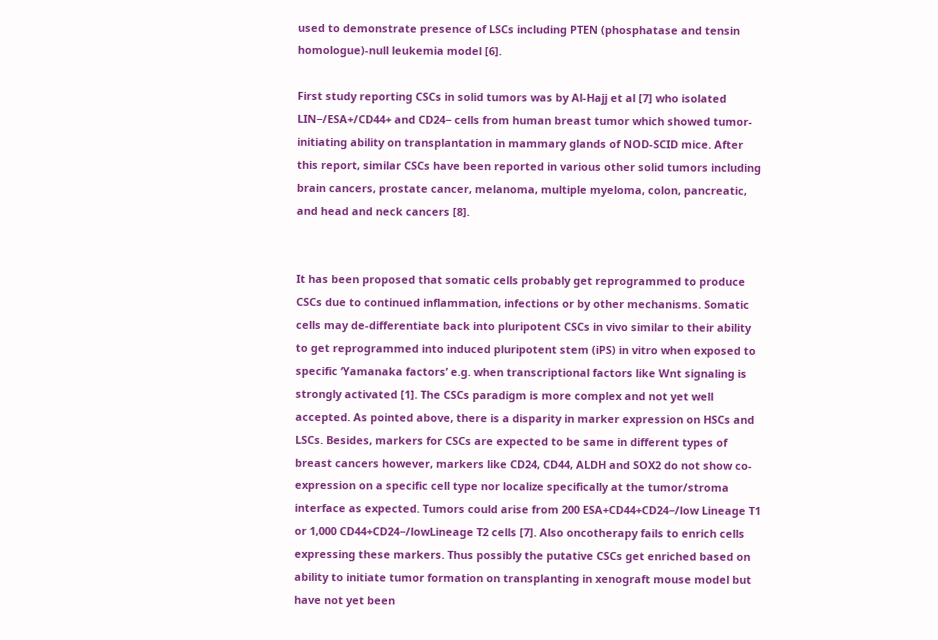used to demonstrate presence of LSCs including PTEN (phosphatase and tensin homologue)-null leukemia model [6].

First study reporting CSCs in solid tumors was by Al-Hajj et al [7] who isolated LIN−/ESA+/CD44+ and CD24− cells from human breast tumor which showed tumor-initiating ability on transplantation in mammary glands of NOD-SCID mice. After this report, similar CSCs have been reported in various other solid tumors including brain cancers, prostate cancer, melanoma, multiple myeloma, colon, pancreatic, and head and neck cancers [8].


It has been proposed that somatic cells probably get reprogrammed to produce CSCs due to continued inflammation, infections or by other mechanisms. Somatic cells may de-differentiate back into pluripotent CSCs in vivo similar to their ability to get reprogrammed into induced pluripotent stem (iPS) in vitro when exposed to specific ‘Yamanaka factors’ e.g. when transcriptional factors like Wnt signaling is strongly activated [1]. The CSCs paradigm is more complex and not yet well accepted. As pointed above, there is a disparity in marker expression on HSCs and LSCs. Besides, markers for CSCs are expected to be same in different types of breast cancers however, markers like CD24, CD44, ALDH and SOX2 do not show co-expression on a specific cell type nor localize specifically at the tumor/stroma interface as expected. Tumors could arise from 200 ESA+CD44+CD24−/low Lineage T1 or 1,000 CD44+CD24−/lowLineage T2 cells [7]. Also oncotherapy fails to enrich cells expressing these markers. Thus possibly the putative CSCs get enriched based on ability to initiate tumor formation on transplanting in xenograft mouse model but have not yet been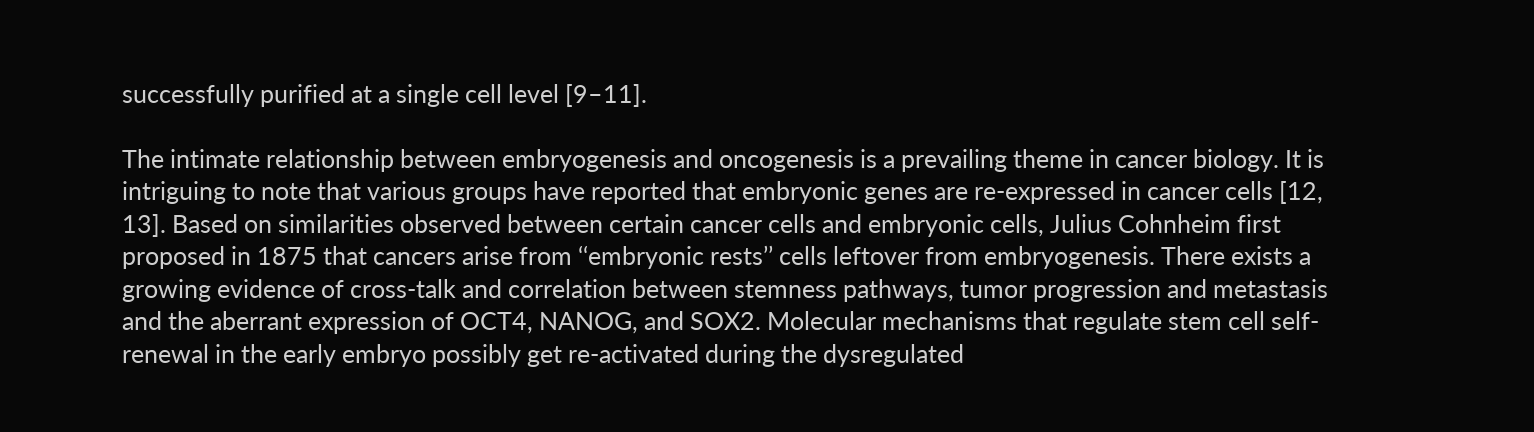successfully purified at a single cell level [9–11].

The intimate relationship between embryogenesis and oncogenesis is a prevailing theme in cancer biology. It is intriguing to note that various groups have reported that embryonic genes are re-expressed in cancer cells [12, 13]. Based on similarities observed between certain cancer cells and embryonic cells, Julius Cohnheim first proposed in 1875 that cancers arise from ‘‘embryonic rests’’ cells leftover from embryogenesis. There exists a growing evidence of cross-talk and correlation between stemness pathways, tumor progression and metastasis and the aberrant expression of OCT4, NANOG, and SOX2. Molecular mechanisms that regulate stem cell self-renewal in the early embryo possibly get re-activated during the dysregulated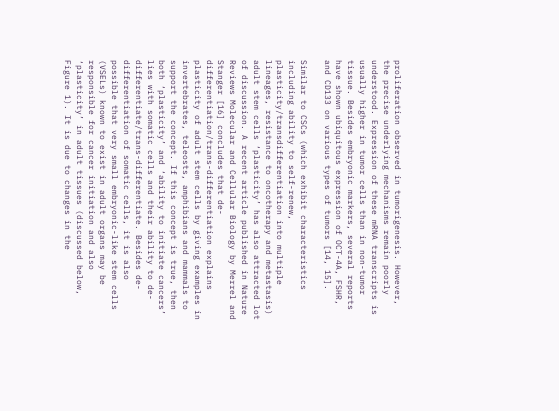proliferation observed in tumorigenesis. However, the precise underlying mechanisms remain poorly understood. Expression of these mRNA transcripts is usually higher in tumor cells than in non-tumor tissue. Besides embryonic markers, several reports have shown ubiquitous expression of OCT-4A, FSHR, and CD133 on various types of tumors [14, 15].

Similar to CSCs (which exhibit characteristics including ability to self-renew, plasticity/transdifferentiation into multiple lineages, resistance to oncotherapy and metastasis) adult stem cells ‘plasticity’ has also attracted lot of discussion. A recent article published in Nature Reviews Molecular and Cellular Biology by Merrel and Stanger [16] concludes that de-differentiation/trans-differentiation explains plasticity of adult stem cells by giving examples in invertebrates, teleosts, amphibians and mammals to support the concept. If this concept is true, then both ‘plasticity’ and ‘ability to initiate cancers’ lies with somatic cells and their ability to de-differentiate/trans-differentiate. Besides de-differentiation of somatic cells, it is also possible that very small embryonic-like stem cells (VSELs) known to exist in adult organs may be responsible for cancer initiation and also ‘plasticity’ in adult tissues (discussed below, Figure 1). It is due to changes in the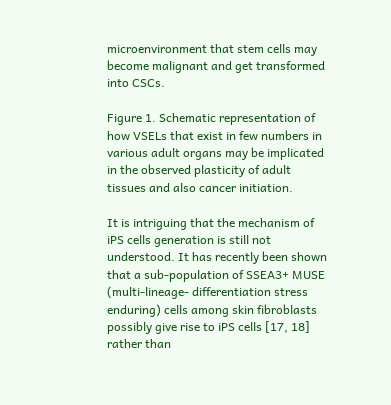microenvironment that stem cells may become malignant and get transformed into CSCs.

Figure 1. Schematic representation of how VSELs that exist in few numbers in various adult organs may be implicated in the observed plasticity of adult tissues and also cancer initiation.

It is intriguing that the mechanism of iPS cells generation is still not understood. It has recently been shown that a sub-population of SSEA3+ MUSE (multi-lineage- differentiation stress enduring) cells among skin fibroblasts possibly give rise to iPS cells [17, 18] rather than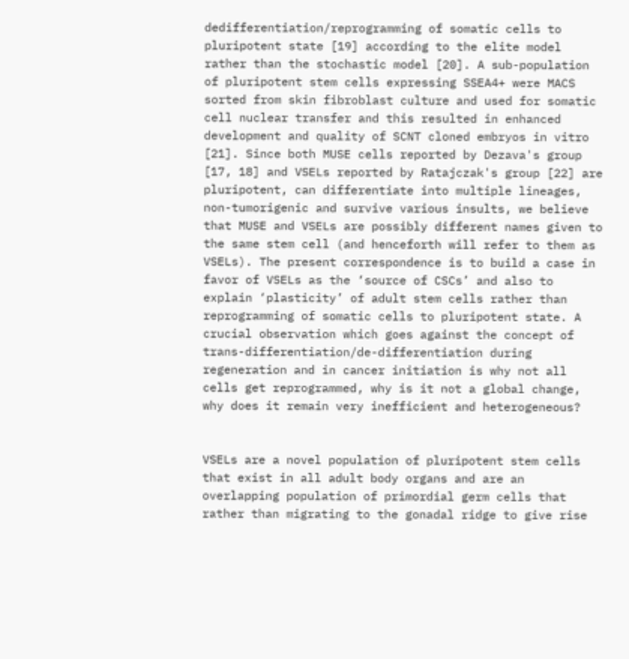dedifferentiation/reprogramming of somatic cells to pluripotent state [19] according to the elite model rather than the stochastic model [20]. A sub-population of pluripotent stem cells expressing SSEA4+ were MACS sorted from skin fibroblast culture and used for somatic cell nuclear transfer and this resulted in enhanced development and quality of SCNT cloned embryos in vitro [21]. Since both MUSE cells reported by Dezava's group [17, 18] and VSELs reported by Ratajczak's group [22] are pluripotent, can differentiate into multiple lineages, non-tumorigenic and survive various insults, we believe that MUSE and VSELs are possibly different names given to the same stem cell (and henceforth will refer to them as VSELs). The present correspondence is to build a case in favor of VSELs as the ‘source of CSCs’ and also to explain ‘plasticity’ of adult stem cells rather than reprogramming of somatic cells to pluripotent state. A crucial observation which goes against the concept of trans-differentiation/de-differentiation during regeneration and in cancer initiation is why not all cells get reprogrammed, why is it not a global change, why does it remain very inefficient and heterogeneous?


VSELs are a novel population of pluripotent stem cells that exist in all adult body organs and are an overlapping population of primordial germ cells that rather than migrating to the gonadal ridge to give rise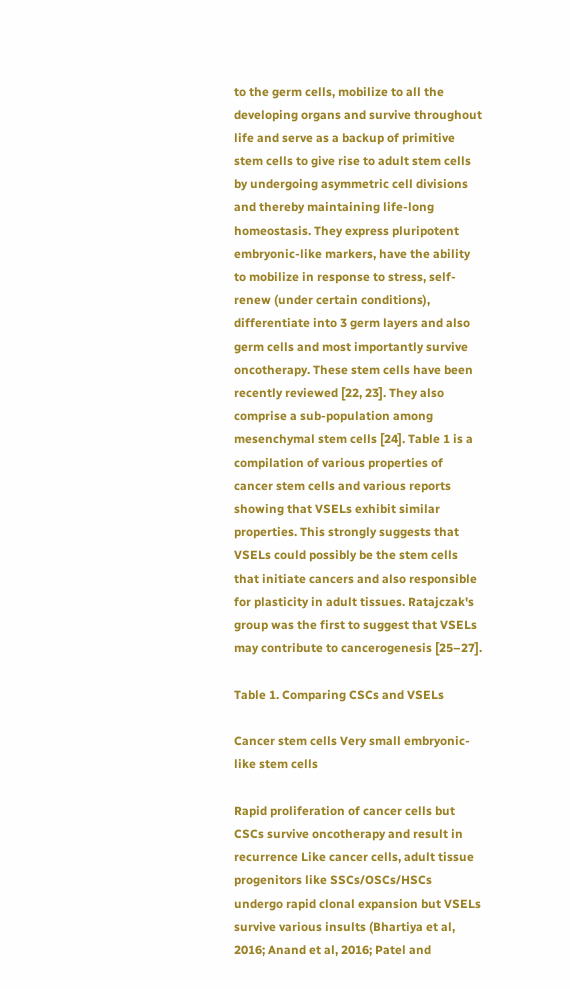to the germ cells, mobilize to all the developing organs and survive throughout life and serve as a backup of primitive stem cells to give rise to adult stem cells by undergoing asymmetric cell divisions and thereby maintaining life-long homeostasis. They express pluripotent embryonic-like markers, have the ability to mobilize in response to stress, self-renew (under certain conditions), differentiate into 3 germ layers and also germ cells and most importantly survive oncotherapy. These stem cells have been recently reviewed [22, 23]. They also comprise a sub-population among mesenchymal stem cells [24]. Table 1 is a compilation of various properties of cancer stem cells and various reports showing that VSELs exhibit similar properties. This strongly suggests that VSELs could possibly be the stem cells that initiate cancers and also responsible for plasticity in adult tissues. Ratajczak's group was the first to suggest that VSELs may contribute to cancerogenesis [25–27].

Table 1. Comparing CSCs and VSELs

Cancer stem cells Very small embryonic-like stem cells

Rapid proliferation of cancer cells but CSCs survive oncotherapy and result in recurrence Like cancer cells, adult tissue progenitors like SSCs/OSCs/HSCs undergo rapid clonal expansion but VSELs survive various insults (Bhartiya et al, 2016; Anand et al, 2016; Patel and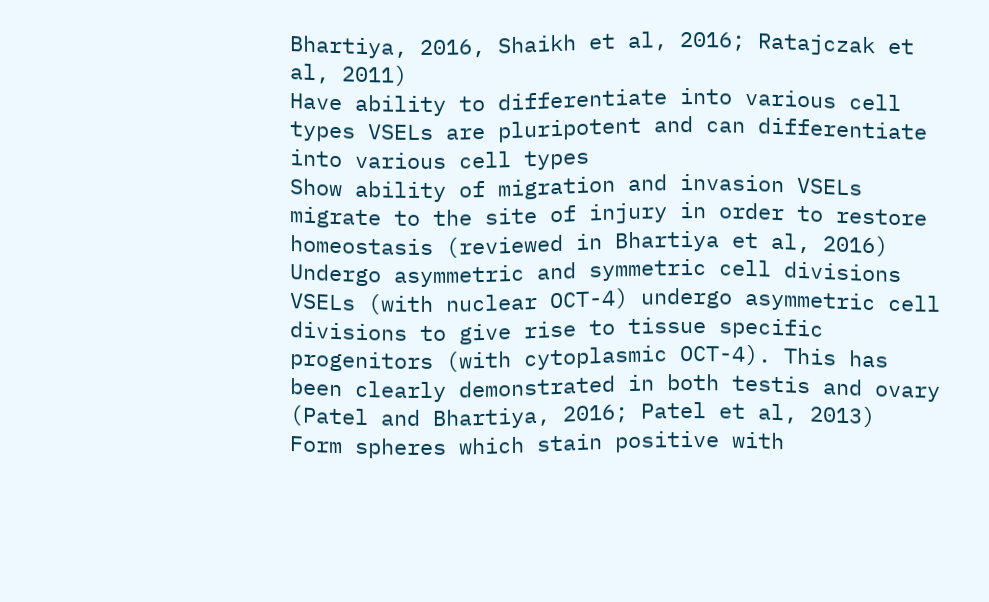Bhartiya, 2016, Shaikh et al, 2016; Ratajczak et al, 2011)
Have ability to differentiate into various cell types VSELs are pluripotent and can differentiate into various cell types
Show ability of migration and invasion VSELs migrate to the site of injury in order to restore homeostasis (reviewed in Bhartiya et al, 2016)
Undergo asymmetric and symmetric cell divisions VSELs (with nuclear OCT-4) undergo asymmetric cell divisions to give rise to tissue specific progenitors (with cytoplasmic OCT-4). This has been clearly demonstrated in both testis and ovary (Patel and Bhartiya, 2016; Patel et al, 2013)
Form spheres which stain positive with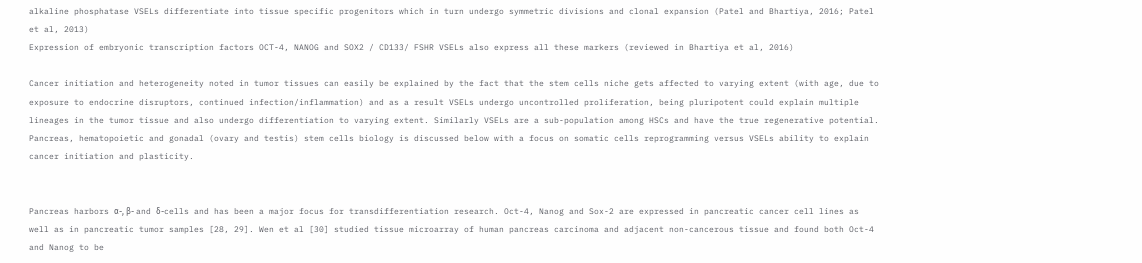alkaline phosphatase VSELs differentiate into tissue specific progenitors which in turn undergo symmetric divisions and clonal expansion (Patel and Bhartiya, 2016; Patel et al, 2013)
Expression of embryonic transcription factors OCT-4, NANOG and SOX2 / CD133/ FSHR VSELs also express all these markers (reviewed in Bhartiya et al, 2016)

Cancer initiation and heterogeneity noted in tumor tissues can easily be explained by the fact that the stem cells niche gets affected to varying extent (with age, due to exposure to endocrine disruptors, continued infection/inflammation) and as a result VSELs undergo uncontrolled proliferation, being pluripotent could explain multiple lineages in the tumor tissue and also undergo differentiation to varying extent. Similarly VSELs are a sub-population among HSCs and have the true regenerative potential. Pancreas, hematopoietic and gonadal (ovary and testis) stem cells biology is discussed below with a focus on somatic cells reprogramming versus VSELs ability to explain cancer initiation and plasticity.


Pancreas harbors α-, β- and δ-cells and has been a major focus for transdifferentiation research. Oct-4, Nanog and Sox-2 are expressed in pancreatic cancer cell lines as well as in pancreatic tumor samples [28, 29]. Wen et al [30] studied tissue microarray of human pancreas carcinoma and adjacent non-cancerous tissue and found both Oct-4 and Nanog to be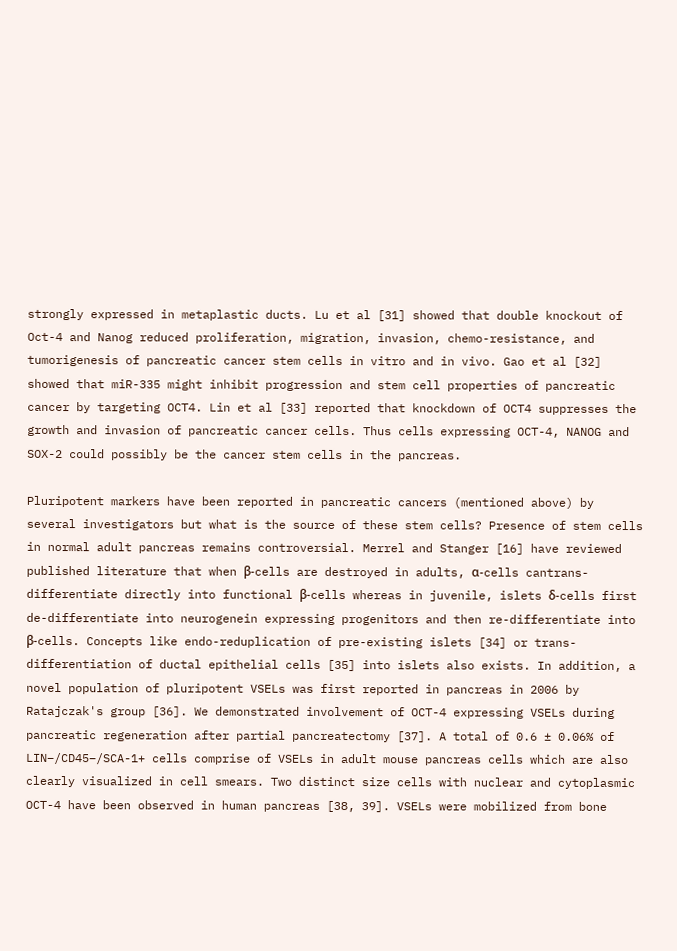strongly expressed in metaplastic ducts. Lu et al [31] showed that double knockout of Oct-4 and Nanog reduced proliferation, migration, invasion, chemo-resistance, and tumorigenesis of pancreatic cancer stem cells in vitro and in vivo. Gao et al [32] showed that miR-335 might inhibit progression and stem cell properties of pancreatic cancer by targeting OCT4. Lin et al [33] reported that knockdown of OCT4 suppresses the growth and invasion of pancreatic cancer cells. Thus cells expressing OCT-4, NANOG and SOX-2 could possibly be the cancer stem cells in the pancreas.

Pluripotent markers have been reported in pancreatic cancers (mentioned above) by several investigators but what is the source of these stem cells? Presence of stem cells in normal adult pancreas remains controversial. Merrel and Stanger [16] have reviewed published literature that when β-cells are destroyed in adults, α-cells cantrans-differentiate directly into functional β-cells whereas in juvenile, islets δ-cells first de-differentiate into neurogenein expressing progenitors and then re-differentiate into β-cells. Concepts like endo-reduplication of pre-existing islets [34] or trans-differentiation of ductal epithelial cells [35] into islets also exists. In addition, a novel population of pluripotent VSELs was first reported in pancreas in 2006 by Ratajczak's group [36]. We demonstrated involvement of OCT-4 expressing VSELs during pancreatic regeneration after partial pancreatectomy [37]. A total of 0.6 ± 0.06% of LIN−/CD45−/SCA-1+ cells comprise of VSELs in adult mouse pancreas cells which are also clearly visualized in cell smears. Two distinct size cells with nuclear and cytoplasmic OCT-4 have been observed in human pancreas [38, 39]. VSELs were mobilized from bone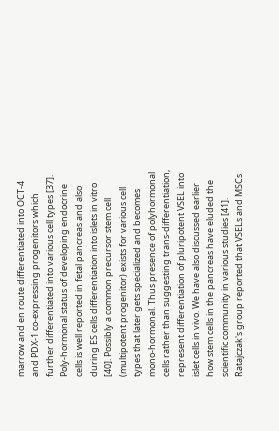marrow and en route differentiated into OCT-4 and PDX-1 co-expressing progenitors which further differentiated into various cell types [37]. Poly-hormonal status of developing endocrine cells is well reported in fetal pancreas and also during ES cells differentiation into islets in vitro [40]. Possibly a common precursor stem cell (multipotent progenitor) exists for various cell types that later gets specialized and becomes mono-hormonal. Thus presence of polyhormonal cells rather than suggesting trans-differentiation, represent differentiation of pluripotent VSEL into islet cells in vivo. We have also discussed earlier how stem cells in the pancreas have eluded the scientific community in various studies [41]. Ratajczak's group reported that VSELs and MSCs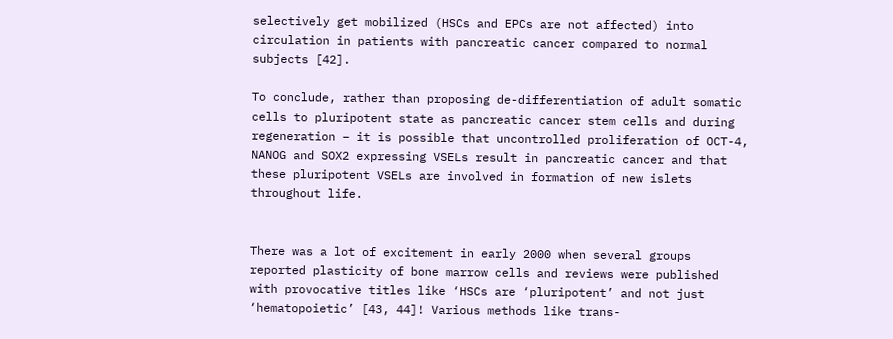selectively get mobilized (HSCs and EPCs are not affected) into circulation in patients with pancreatic cancer compared to normal subjects [42].

To conclude, rather than proposing de-differentiation of adult somatic cells to pluripotent state as pancreatic cancer stem cells and during regeneration – it is possible that uncontrolled proliferation of OCT-4, NANOG and SOX2 expressing VSELs result in pancreatic cancer and that these pluripotent VSELs are involved in formation of new islets throughout life.


There was a lot of excitement in early 2000 when several groups reported plasticity of bone marrow cells and reviews were published with provocative titles like ‘HSCs are ‘pluripotent’ and not just ‘hematopoietic’ [43, 44]! Various methods like trans-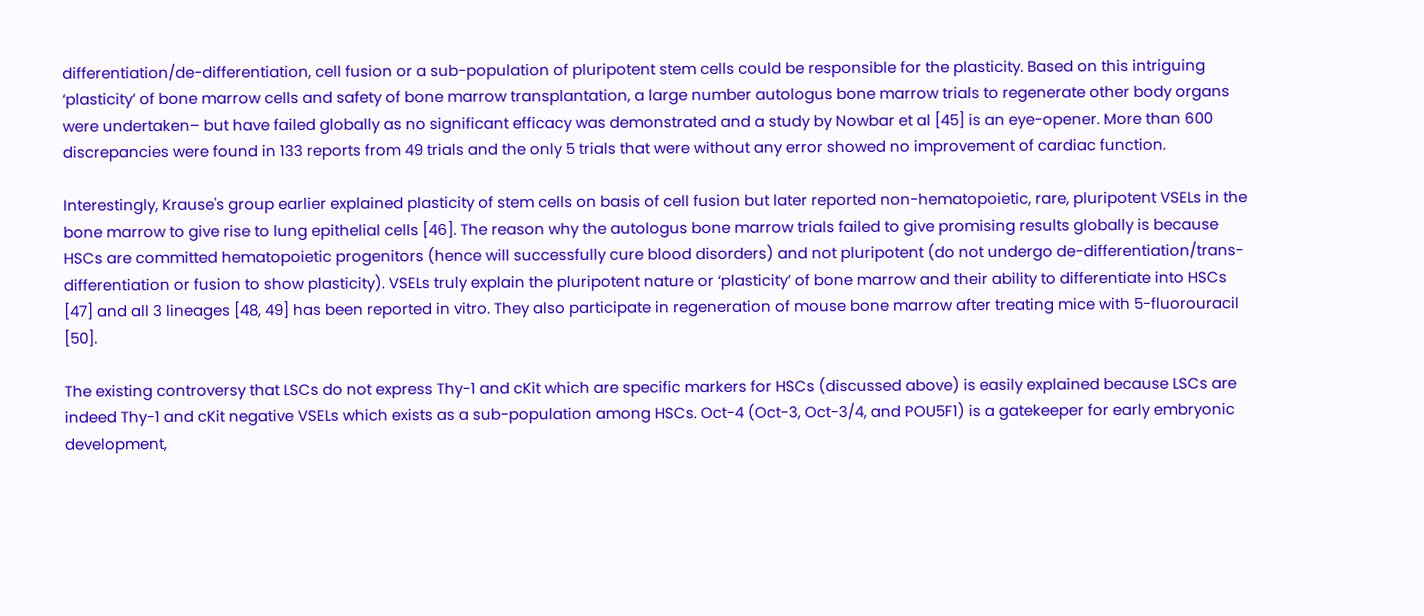differentiation/de-differentiation, cell fusion or a sub-population of pluripotent stem cells could be responsible for the plasticity. Based on this intriguing ‘plasticity’ of bone marrow cells and safety of bone marrow transplantation, a large number autologus bone marrow trials to regenerate other body organs were undertaken– but have failed globally as no significant efficacy was demonstrated and a study by Nowbar et al [45] is an eye-opener. More than 600 discrepancies were found in 133 reports from 49 trials and the only 5 trials that were without any error showed no improvement of cardiac function.

Interestingly, Krause's group earlier explained plasticity of stem cells on basis of cell fusion but later reported non-hematopoietic, rare, pluripotent VSELs in the bone marrow to give rise to lung epithelial cells [46]. The reason why the autologus bone marrow trials failed to give promising results globally is because HSCs are committed hematopoietic progenitors (hence will successfully cure blood disorders) and not pluripotent (do not undergo de-differentiation/trans-differentiation or fusion to show plasticity). VSELs truly explain the pluripotent nature or ‘plasticity’ of bone marrow and their ability to differentiate into HSCs [47] and all 3 lineages [48, 49] has been reported in vitro. They also participate in regeneration of mouse bone marrow after treating mice with 5-fluorouracil [50].

The existing controversy that LSCs do not express Thy-1 and cKit which are specific markers for HSCs (discussed above) is easily explained because LSCs are indeed Thy-1 and cKit negative VSELs which exists as a sub-population among HSCs. Oct-4 (Oct-3, Oct-3/4, and POU5F1) is a gatekeeper for early embryonic development,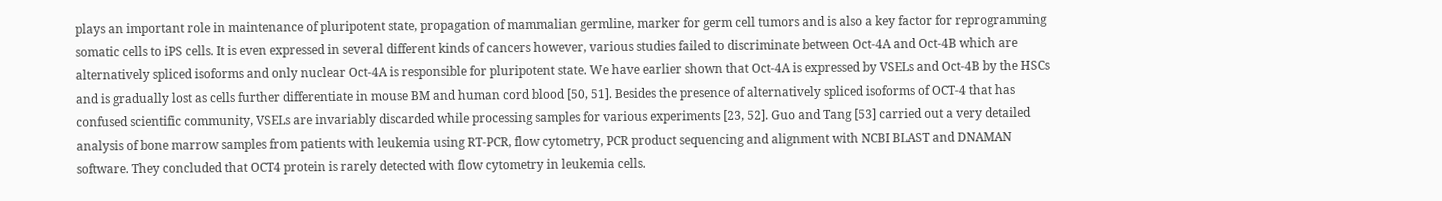plays an important role in maintenance of pluripotent state, propagation of mammalian germline, marker for germ cell tumors and is also a key factor for reprogramming somatic cells to iPS cells. It is even expressed in several different kinds of cancers however, various studies failed to discriminate between Oct-4A and Oct-4B which are alternatively spliced isoforms and only nuclear Oct-4A is responsible for pluripotent state. We have earlier shown that Oct-4A is expressed by VSELs and Oct-4B by the HSCs and is gradually lost as cells further differentiate in mouse BM and human cord blood [50, 51]. Besides the presence of alternatively spliced isoforms of OCT-4 that has confused scientific community, VSELs are invariably discarded while processing samples for various experiments [23, 52]. Guo and Tang [53] carried out a very detailed analysis of bone marrow samples from patients with leukemia using RT-PCR, flow cytometry, PCR product sequencing and alignment with NCBI BLAST and DNAMAN software. They concluded that OCT4 protein is rarely detected with flow cytometry in leukemia cells.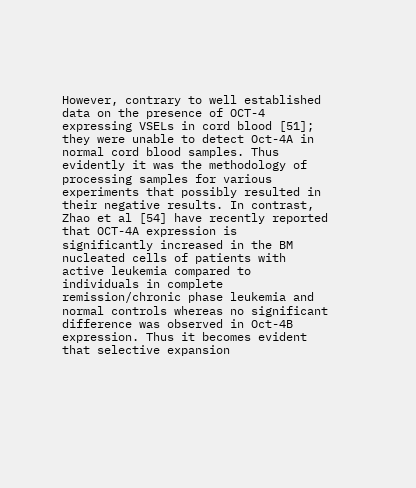However, contrary to well established data on the presence of OCT-4 expressing VSELs in cord blood [51]; they were unable to detect Oct-4A in normal cord blood samples. Thus evidently it was the methodology of processing samples for various experiments that possibly resulted in their negative results. In contrast, Zhao et al [54] have recently reported that OCT-4A expression is significantly increased in the BM nucleated cells of patients with active leukemia compared to individuals in complete remission/chronic phase leukemia and normal controls whereas no significant difference was observed in Oct-4B expression. Thus it becomes evident that selective expansion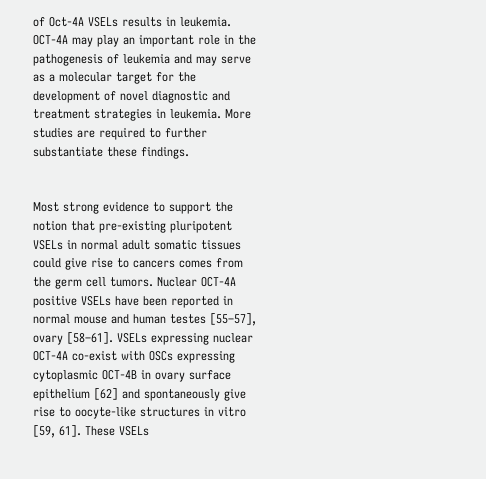of Oct-4A VSELs results in leukemia. OCT-4A may play an important role in the pathogenesis of leukemia and may serve as a molecular target for the development of novel diagnostic and treatment strategies in leukemia. More studies are required to further substantiate these findings.


Most strong evidence to support the notion that pre-existing pluripotent VSELs in normal adult somatic tissues could give rise to cancers comes from the germ cell tumors. Nuclear OCT-4A positive VSELs have been reported in normal mouse and human testes [55–57], ovary [58–61]. VSELs expressing nuclear OCT-4A co-exist with OSCs expressing cytoplasmic OCT-4B in ovary surface epithelium [62] and spontaneously give rise to oocyte-like structures in vitro [59, 61]. These VSELs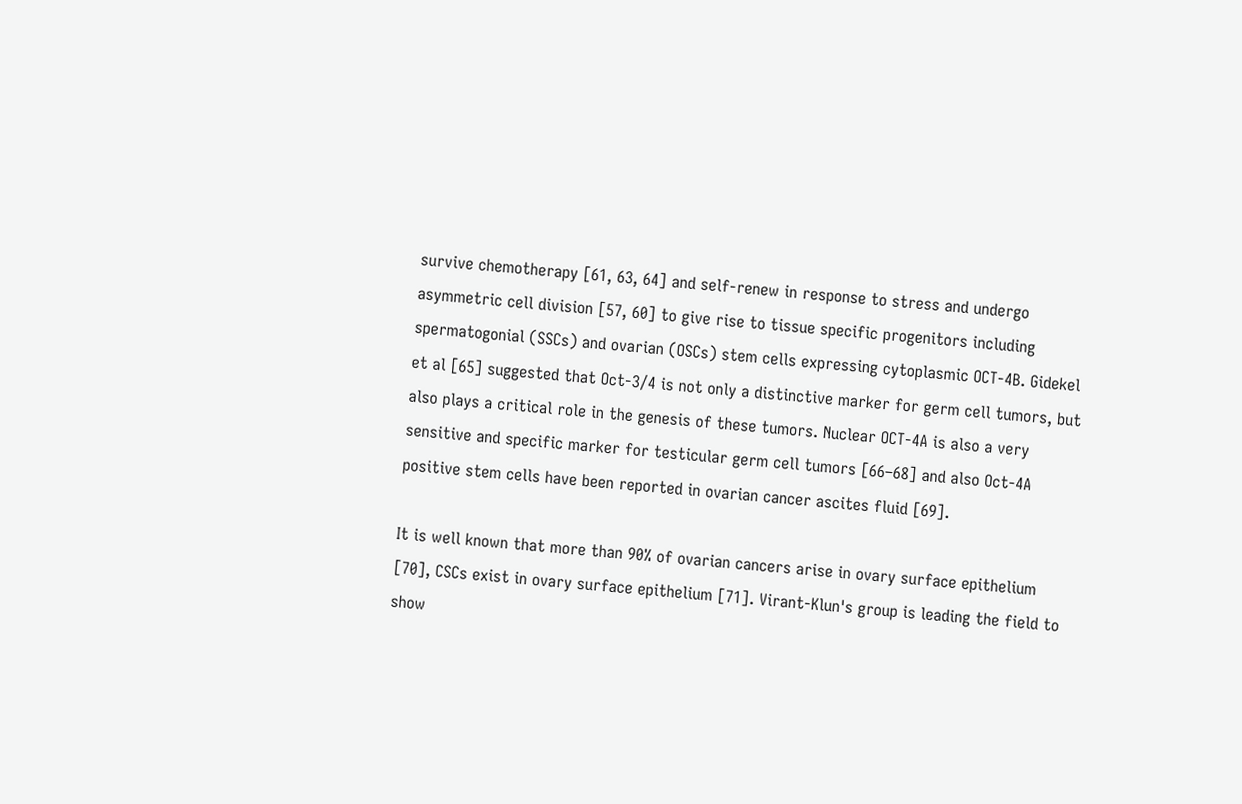survive chemotherapy [61, 63, 64] and self-renew in response to stress and undergo asymmetric cell division [57, 60] to give rise to tissue specific progenitors including spermatogonial (SSCs) and ovarian (OSCs) stem cells expressing cytoplasmic OCT-4B. Gidekel et al [65] suggested that Oct-3/4 is not only a distinctive marker for germ cell tumors, but also plays a critical role in the genesis of these tumors. Nuclear OCT-4A is also a very sensitive and specific marker for testicular germ cell tumors [66–68] and also Oct-4A positive stem cells have been reported in ovarian cancer ascites fluid [69].

It is well known that more than 90% of ovarian cancers arise in ovary surface epithelium [70], CSCs exist in ovary surface epithelium [71]. Virant-Klun's group is leading the field to show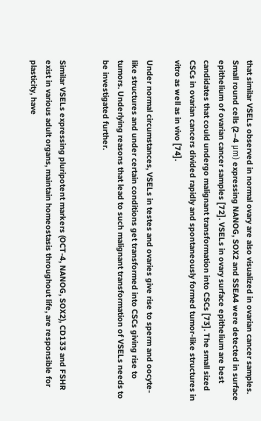that similar VSELs observed in normal ovary are also visualized in ovarian cancer samples. Small round cells (2–4 μm) expressing NANOG, SOX2 and SSEA4 were detected in surface epithelium of ovarian cancer samples [72]. VSELs in ovary surface epithelium are best candidates that could undergo malignant transformation into CSCs [73]. The small sized CSCs in ovarian cancers divided rapidly and spontaneously formed tumor-like structures in vitro as well as in vivo [74].

Under normal circumstances, VSELs in testes and ovaries give rise to sperm and oocyte-like structures and under certain conditions get transformed into CSCs giving rise to tumors. Underlying reasons that lead to such malignant transformation of VSELs needs to be investigated further.


Similar VSELs expressing pluripotent markers (OCT-4, NANOG, SOX2), CD133 and FSHR exist in various adult organs, maintain homeostasis throughout life, are responsible for plasticity, have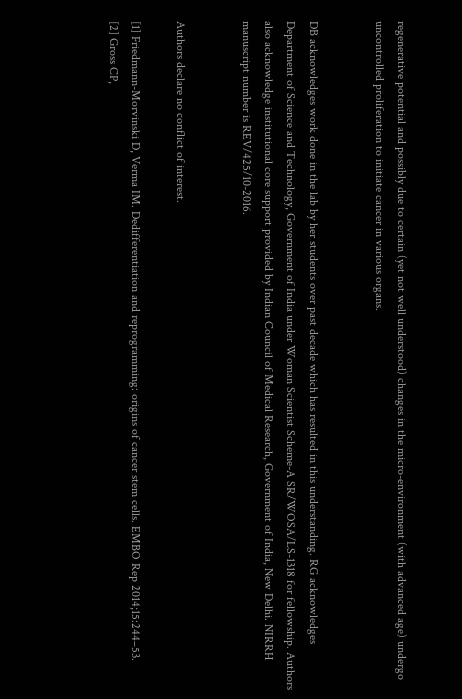regenerative potential and possibly due to certain (yet not well understood) changes in the micro-environment (with advanced age) undergo uncontrolled proliferation to initiate cancer in various organs.


DB acknowledges work done in the lab by her students over past decade which has resulted in this understanding. RG acknowledges Department of Science and Technology, Government of India under Woman Scientist Scheme-A SR/WOSA/LS-1318 for fellowship. Authors also acknowledge institutional core support provided by Indian Council of Medical Research, Government of India, New Delhi. NIRRH manuscript number is REV/425/10-2016.


Authors declare no conflict of interest.

[1] Friedmann-Morvinski D, Verma IM. Dedifferentiation and reprogramming: origins of cancer stem cells. EMBO Rep 2014;15:244–53.
[2] Gross CP,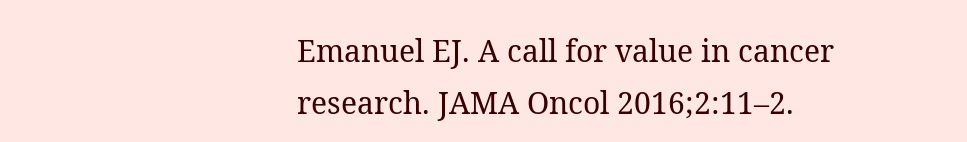Emanuel EJ. A call for value in cancer research. JAMA Oncol 2016;2:11–2.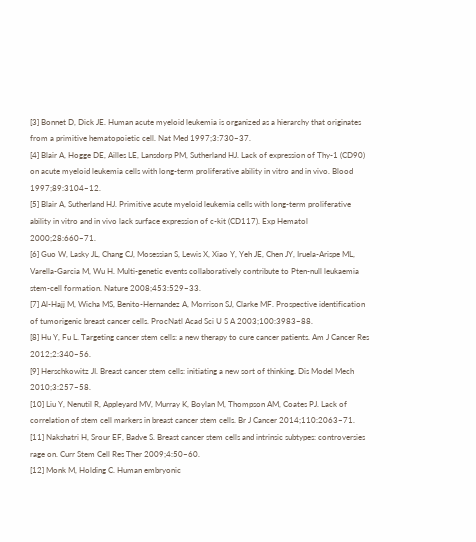[3] Bonnet D, Dick JE. Human acute myeloid leukemia is organized as a hierarchy that originates from a primitive hematopoietic cell. Nat Med 1997;3:730–37.
[4] Blair A, Hogge DE, Ailles LE, Lansdorp PM, Sutherland HJ. Lack of expression of Thy-1 (CD90) on acute myeloid leukemia cells with long-term proliferative ability in vitro and in vivo. Blood 1997;89:3104–12.
[5] Blair A, Sutherland HJ. Primitive acute myeloid leukemia cells with long-term proliferative ability in vitro and in vivo lack surface expression of c-kit (CD117). Exp Hematol 2000;28:660–71.
[6] Guo W, Lasky JL, Chang CJ, Mosessian S, Lewis X, Xiao Y, Yeh JE, Chen JY, Iruela-Arispe ML, Varella-Garcia M, Wu H. Multi-genetic events collaboratively contribute to Pten-null leukaemia stem-cell formation. Nature 2008;453:529–33.
[7] Al-Hajj M, Wicha MS, Benito-Hernandez A, Morrison SJ, Clarke MF. Prospective identification of tumorigenic breast cancer cells. ProcNatl Acad Sci U S A 2003;100:3983–88.
[8] Hu Y, Fu L. Targeting cancer stem cells: a new therapy to cure cancer patients. Am J Cancer Res 2012;2:340–56.
[9] Herschkowitz JI. Breast cancer stem cells: initiating a new sort of thinking. Dis Model Mech 2010;3:257–58.
[10] Liu Y, Nenutil R, Appleyard MV, Murray K, Boylan M, Thompson AM, Coates PJ. Lack of correlation of stem cell markers in breast cancer stem cells. Br J Cancer 2014;110:2063–71.
[11] Nakshatri H, Srour EF, Badve S. Breast cancer stem cells and intrinsic subtypes: controversies rage on. Curr Stem Cell Res Ther 2009;4:50–60.
[12] Monk M, Holding C. Human embryonic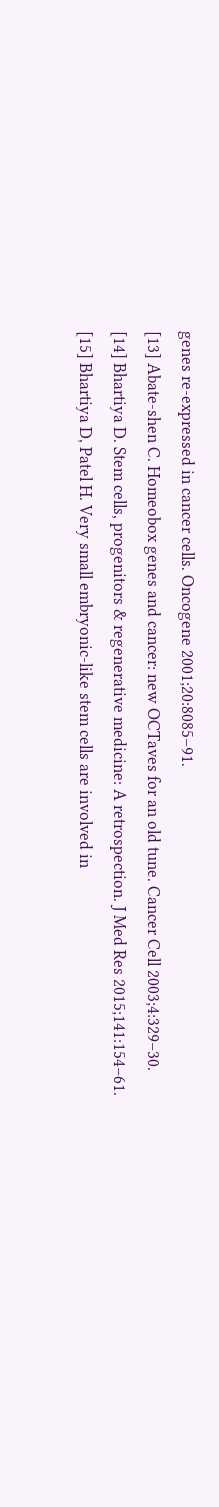genes re-expressed in cancer cells. Oncogene 2001;20:8085–91.
[13] Abate-shen C. Homeobox genes and cancer: new OCTaves for an old tune. Cancer Cell 2003;4:329–30.
[14] Bhartiya D. Stem cells, progenitors & regenerative medicine: A retrospection. J Med Res 2015;141:154–61.
[15] Bhartiya D, Patel H. Very small embryonic-like stem cells are involved in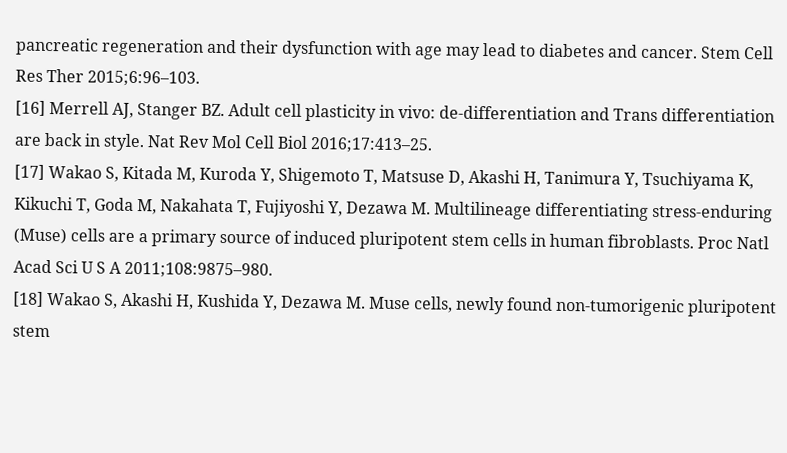pancreatic regeneration and their dysfunction with age may lead to diabetes and cancer. Stem Cell Res Ther 2015;6:96–103.
[16] Merrell AJ, Stanger BZ. Adult cell plasticity in vivo: de-differentiation and Trans differentiation are back in style. Nat Rev Mol Cell Biol 2016;17:413–25.
[17] Wakao S, Kitada M, Kuroda Y, Shigemoto T, Matsuse D, Akashi H, Tanimura Y, Tsuchiyama K, Kikuchi T, Goda M, Nakahata T, Fujiyoshi Y, Dezawa M. Multilineage differentiating stress-enduring (Muse) cells are a primary source of induced pluripotent stem cells in human fibroblasts. Proc Natl Acad Sci U S A 2011;108:9875–980.
[18] Wakao S, Akashi H, Kushida Y, Dezawa M. Muse cells, newly found non-tumorigenic pluripotent stem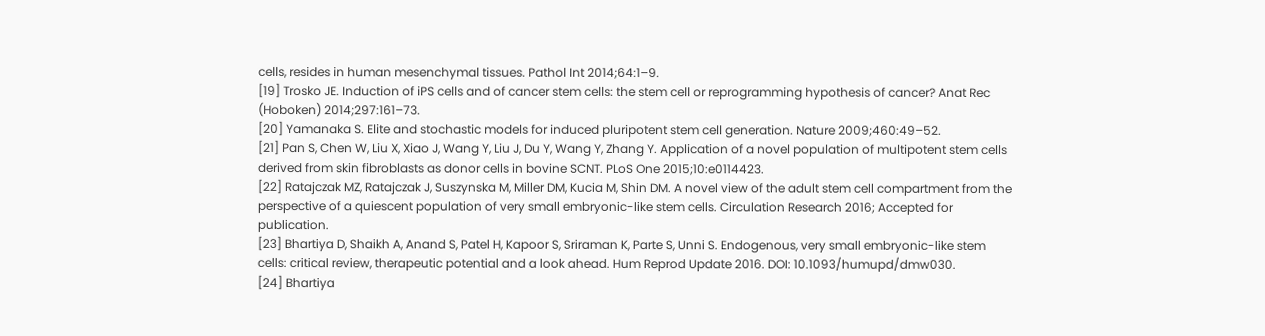cells, resides in human mesenchymal tissues. Pathol Int 2014;64:1–9.
[19] Trosko JE. Induction of iPS cells and of cancer stem cells: the stem cell or reprogramming hypothesis of cancer? Anat Rec (Hoboken) 2014;297:161–73.
[20] Yamanaka S. Elite and stochastic models for induced pluripotent stem cell generation. Nature 2009;460:49–52.
[21] Pan S, Chen W, Liu X, Xiao J, Wang Y, Liu J, Du Y, Wang Y, Zhang Y. Application of a novel population of multipotent stem cells derived from skin fibroblasts as donor cells in bovine SCNT. PLoS One 2015;10:e0114423.
[22] Ratajczak MZ, Ratajczak J, Suszynska M, Miller DM, Kucia M, Shin DM. A novel view of the adult stem cell compartment from the perspective of a quiescent population of very small embryonic-like stem cells. Circulation Research 2016; Accepted for publication.
[23] Bhartiya D, Shaikh A, Anand S, Patel H, Kapoor S, Sriraman K, Parte S, Unni S. Endogenous, very small embryonic-like stem cells: critical review, therapeutic potential and a look ahead. Hum Reprod Update 2016. DOI: 10.1093/humupd/dmw030.
[24] Bhartiya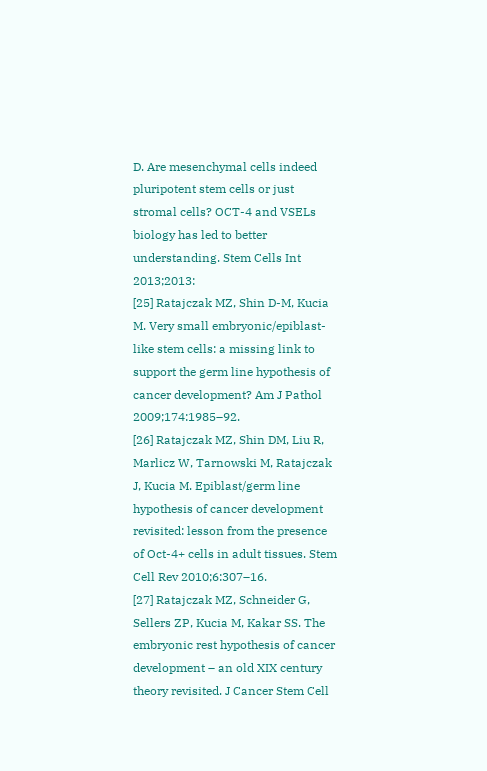D. Are mesenchymal cells indeed pluripotent stem cells or just stromal cells? OCT-4 and VSELs biology has led to better understanding. Stem Cells Int 2013;2013:
[25] Ratajczak MZ, Shin D-M, Kucia M. Very small embryonic/epiblast-like stem cells: a missing link to support the germ line hypothesis of cancer development? Am J Pathol 2009;174:1985–92.
[26] Ratajczak MZ, Shin DM, Liu R, Marlicz W, Tarnowski M, Ratajczak J, Kucia M. Epiblast/germ line hypothesis of cancer development revisited: lesson from the presence of Oct-4+ cells in adult tissues. Stem Cell Rev 2010;6:307–16.
[27] Ratajczak MZ, Schneider G, Sellers ZP, Kucia M, Kakar SS. The embryonic rest hypothesis of cancer development – an old XIX century theory revisited. J Cancer Stem Cell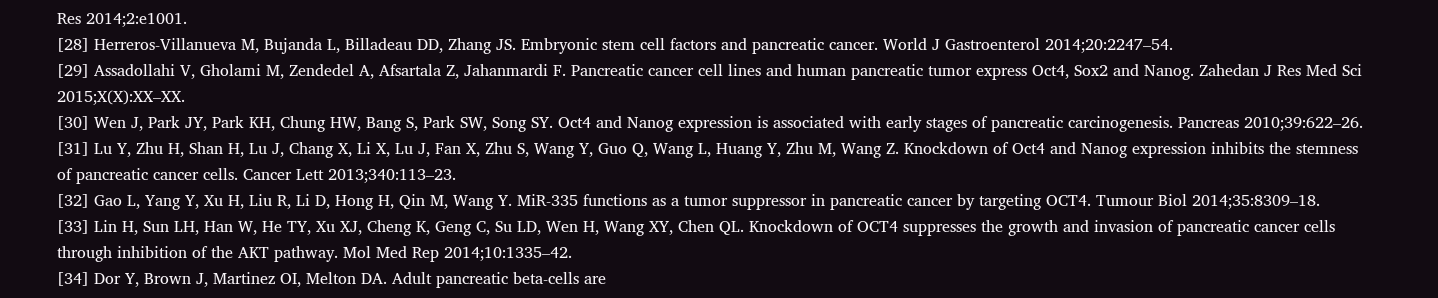Res 2014;2:e1001.
[28] Herreros-Villanueva M, Bujanda L, Billadeau DD, Zhang JS. Embryonic stem cell factors and pancreatic cancer. World J Gastroenterol 2014;20:2247–54.
[29] Assadollahi V, Gholami M, Zendedel A, Afsartala Z, Jahanmardi F. Pancreatic cancer cell lines and human pancreatic tumor express Oct4, Sox2 and Nanog. Zahedan J Res Med Sci 2015;X(X):XX–XX.
[30] Wen J, Park JY, Park KH, Chung HW, Bang S, Park SW, Song SY. Oct4 and Nanog expression is associated with early stages of pancreatic carcinogenesis. Pancreas 2010;39:622–26.
[31] Lu Y, Zhu H, Shan H, Lu J, Chang X, Li X, Lu J, Fan X, Zhu S, Wang Y, Guo Q, Wang L, Huang Y, Zhu M, Wang Z. Knockdown of Oct4 and Nanog expression inhibits the stemness of pancreatic cancer cells. Cancer Lett 2013;340:113–23.
[32] Gao L, Yang Y, Xu H, Liu R, Li D, Hong H, Qin M, Wang Y. MiR-335 functions as a tumor suppressor in pancreatic cancer by targeting OCT4. Tumour Biol 2014;35:8309–18.
[33] Lin H, Sun LH, Han W, He TY, Xu XJ, Cheng K, Geng C, Su LD, Wen H, Wang XY, Chen QL. Knockdown of OCT4 suppresses the growth and invasion of pancreatic cancer cells through inhibition of the AKT pathway. Mol Med Rep 2014;10:1335–42.
[34] Dor Y, Brown J, Martinez OI, Melton DA. Adult pancreatic beta-cells are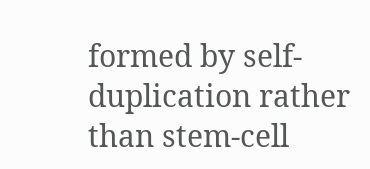formed by self-duplication rather than stem-cell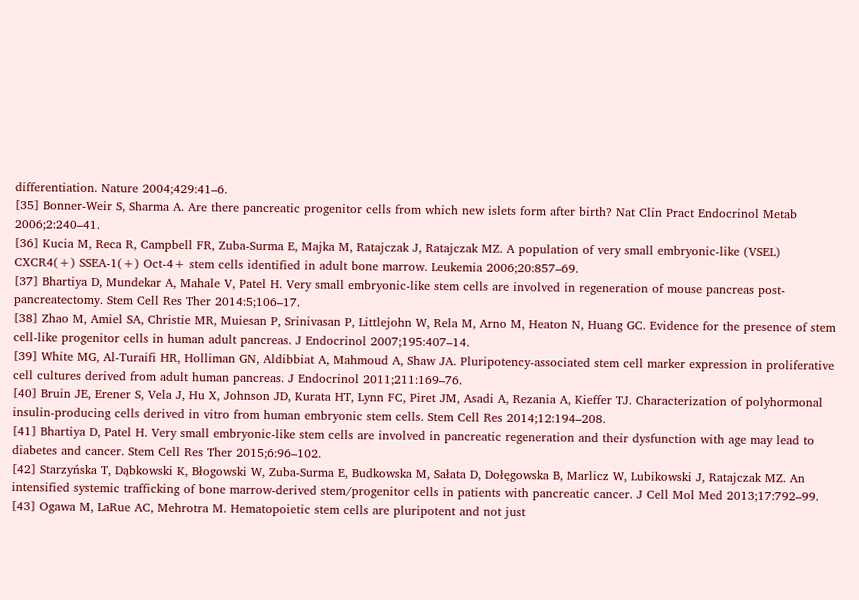differentiation. Nature 2004;429:41–6.
[35] Bonner-Weir S, Sharma A. Are there pancreatic progenitor cells from which new islets form after birth? Nat Clin Pract Endocrinol Metab 2006;2:240–41.
[36] Kucia M, Reca R, Campbell FR, Zuba-Surma E, Majka M, Ratajczak J, Ratajczak MZ. A population of very small embryonic-like (VSEL) CXCR4(+) SSEA-1(+) Oct-4+ stem cells identified in adult bone marrow. Leukemia 2006;20:857–69.
[37] Bhartiya D, Mundekar A, Mahale V, Patel H. Very small embryonic-like stem cells are involved in regeneration of mouse pancreas post-pancreatectomy. Stem Cell Res Ther 2014:5;106–17.
[38] Zhao M, Amiel SA, Christie MR, Muiesan P, Srinivasan P, Littlejohn W, Rela M, Arno M, Heaton N, Huang GC. Evidence for the presence of stem cell-like progenitor cells in human adult pancreas. J Endocrinol 2007;195:407–14.
[39] White MG, Al-Turaifi HR, Holliman GN, Aldibbiat A, Mahmoud A, Shaw JA. Pluripotency-associated stem cell marker expression in proliferative cell cultures derived from adult human pancreas. J Endocrinol 2011;211:169–76.
[40] Bruin JE, Erener S, Vela J, Hu X, Johnson JD, Kurata HT, Lynn FC, Piret JM, Asadi A, Rezania A, Kieffer TJ. Characterization of polyhormonal insulin-producing cells derived in vitro from human embryonic stem cells. Stem Cell Res 2014;12:194–208.
[41] Bhartiya D, Patel H. Very small embryonic-like stem cells are involved in pancreatic regeneration and their dysfunction with age may lead to diabetes and cancer. Stem Cell Res Ther 2015;6:96–102.
[42] Starzyńska T, Dąbkowski K, Błogowski W, Zuba-Surma E, Budkowska M, Sałata D, Dołęgowska B, Marlicz W, Lubikowski J, Ratajczak MZ. An intensified systemic trafficking of bone marrow-derived stem/progenitor cells in patients with pancreatic cancer. J Cell Mol Med 2013;17:792–99.
[43] Ogawa M, LaRue AC, Mehrotra M. Hematopoietic stem cells are pluripotent and not just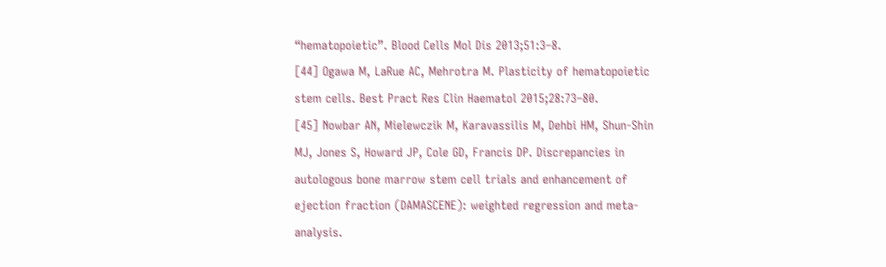“hematopoietic”. Blood Cells Mol Dis 2013;51:3–8.
[44] Ogawa M, LaRue AC, Mehrotra M. Plasticity of hematopoietic stem cells. Best Pract Res Clin Haematol 2015;28:73–80.
[45] Nowbar AN, Mielewczik M, Karavassilis M, Dehbi HM, Shun-Shin MJ, Jones S, Howard JP, Cole GD, Francis DP. Discrepancies in autologous bone marrow stem cell trials and enhancement of ejection fraction (DAMASCENE): weighted regression and meta-analysis.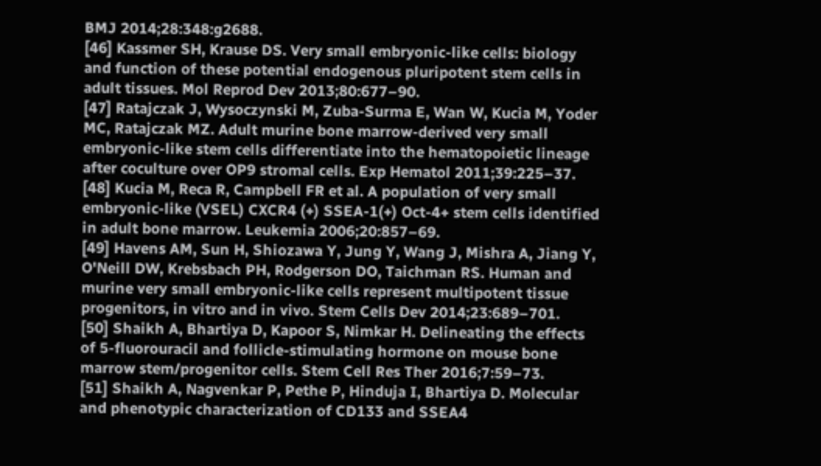BMJ 2014;28:348:g2688.
[46] Kassmer SH, Krause DS. Very small embryonic-like cells: biology and function of these potential endogenous pluripotent stem cells in adult tissues. Mol Reprod Dev 2013;80:677–90.
[47] Ratajczak J, Wysoczynski M, Zuba-Surma E, Wan W, Kucia M, Yoder MC, Ratajczak MZ. Adult murine bone marrow-derived very small embryonic-like stem cells differentiate into the hematopoietic lineage after coculture over OP9 stromal cells. Exp Hematol 2011;39:225–37.
[48] Kucia M, Reca R, Campbell FR et al. A population of very small embryonic-like (VSEL) CXCR4 (+) SSEA-1(+) Oct-4+ stem cells identified in adult bone marrow. Leukemia 2006;20:857–69.
[49] Havens AM, Sun H, Shiozawa Y, Jung Y, Wang J, Mishra A, Jiang Y, O'Neill DW, Krebsbach PH, Rodgerson DO, Taichman RS. Human and murine very small embryonic-like cells represent multipotent tissue progenitors, in vitro and in vivo. Stem Cells Dev 2014;23:689–701.
[50] Shaikh A, Bhartiya D, Kapoor S, Nimkar H. Delineating the effects of 5-fluorouracil and follicle-stimulating hormone on mouse bone marrow stem/progenitor cells. Stem Cell Res Ther 2016;7:59–73.
[51] Shaikh A, Nagvenkar P, Pethe P, Hinduja I, Bhartiya D. Molecular and phenotypic characterization of CD133 and SSEA4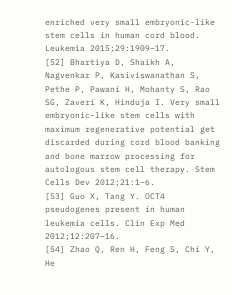enriched very small embryonic-like stem cells in human cord blood. Leukemia 2015;29:1909–17.
[52] Bhartiya D, Shaikh A, Nagvenkar P, Kasiviswanathan S, Pethe P, Pawani H, Mohanty S, Rao SG, Zaveri K, Hinduja I. Very small embryonic-like stem cells with maximum regenerative potential get discarded during cord blood banking and bone marrow processing for autologous stem cell therapy. Stem Cells Dev 2012;21:1–6.
[53] Guo X, Tang Y. OCT4 pseudogenes present in human leukemia cells. Clin Exp Med 2012;12:207–16.
[54] Zhao Q, Ren H, Feng S, Chi Y, He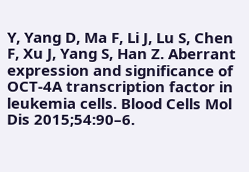Y, Yang D, Ma F, Li J, Lu S, Chen F, Xu J, Yang S, Han Z. Aberrant expression and significance of OCT-4A transcription factor in leukemia cells. Blood Cells Mol Dis 2015;54:90–6.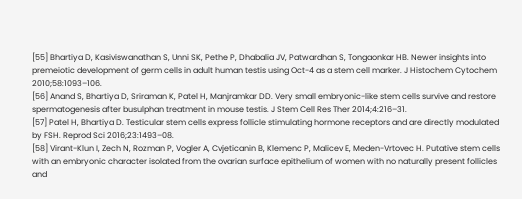[55] Bhartiya D, Kasiviswanathan S, Unni SK, Pethe P, Dhabalia JV, Patwardhan S, Tongaonkar HB. Newer insights into premeiotic development of germ cells in adult human testis using Oct-4 as a stem cell marker. J Histochem Cytochem 2010;58:1093–106.
[56] Anand S, Bhartiya D, Sriraman K, Patel H, Manjramkar DD. Very small embryonic-like stem cells survive and restore spermatogenesis after busulphan treatment in mouse testis. J Stem Cell Res Ther 2014;4:216–31.
[57] Patel H, Bhartiya D. Testicular stem cells express follicle stimulating hormone receptors and are directly modulated by FSH. Reprod Sci 2016;23:1493–08.
[58] Virant-Klun I, Zech N, Rozman P, Vogler A, Cvjeticanin B, Klemenc P, Malicev E, Meden-Vrtovec H. Putative stem cells with an embryonic character isolated from the ovarian surface epithelium of women with no naturally present follicles and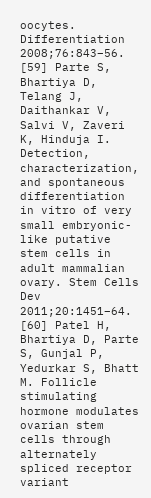oocytes. Differentiation 2008;76:843–56.
[59] Parte S, Bhartiya D, Telang J, Daithankar V, Salvi V, Zaveri K, Hinduja I. Detection, characterization, and spontaneous differentiation in vitro of very small embryonic-like putative stem cells in adult mammalian ovary. Stem Cells Dev 2011;20:1451–64.
[60] Patel H, Bhartiya D, Parte S, Gunjal P, Yedurkar S, Bhatt M. Follicle stimulating hormone modulates ovarian stem cells through alternately spliced receptor variant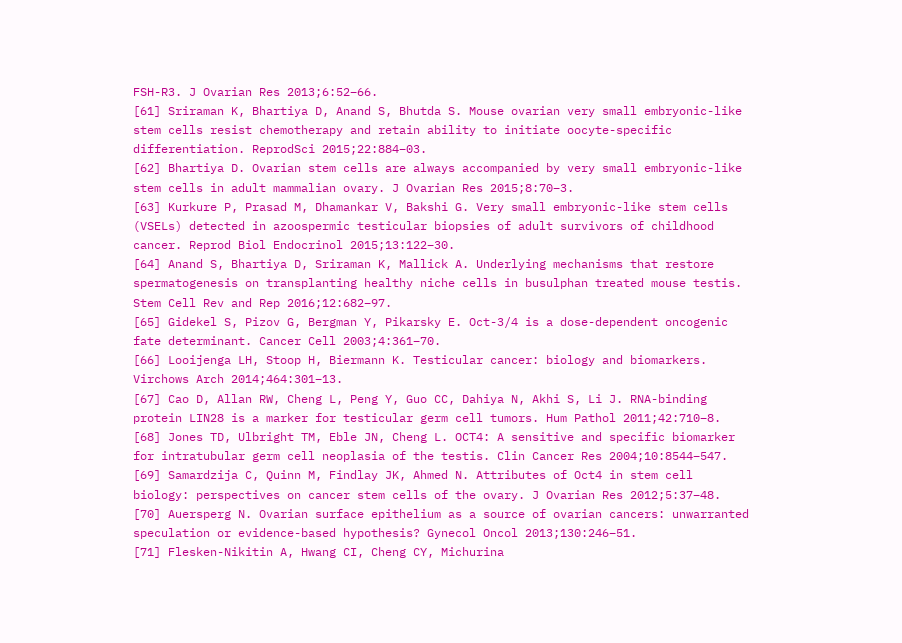FSH-R3. J Ovarian Res 2013;6:52–66.
[61] Sriraman K, Bhartiya D, Anand S, Bhutda S. Mouse ovarian very small embryonic-like stem cells resist chemotherapy and retain ability to initiate oocyte-specific differentiation. ReprodSci 2015;22:884–03.
[62] Bhartiya D. Ovarian stem cells are always accompanied by very small embryonic-like stem cells in adult mammalian ovary. J Ovarian Res 2015;8:70–3.
[63] Kurkure P, Prasad M, Dhamankar V, Bakshi G. Very small embryonic-like stem cells (VSELs) detected in azoospermic testicular biopsies of adult survivors of childhood cancer. Reprod Biol Endocrinol 2015;13:122–30.
[64] Anand S, Bhartiya D, Sriraman K, Mallick A. Underlying mechanisms that restore spermatogenesis on transplanting healthy niche cells in busulphan treated mouse testis. Stem Cell Rev and Rep 2016;12:682–97.
[65] Gidekel S, Pizov G, Bergman Y, Pikarsky E. Oct-3/4 is a dose-dependent oncogenic fate determinant. Cancer Cell 2003;4:361–70.
[66] Looijenga LH, Stoop H, Biermann K. Testicular cancer: biology and biomarkers. Virchows Arch 2014;464:301–13.
[67] Cao D, Allan RW, Cheng L, Peng Y, Guo CC, Dahiya N, Akhi S, Li J. RNA-binding protein LIN28 is a marker for testicular germ cell tumors. Hum Pathol 2011;42:710–8.
[68] Jones TD, Ulbright TM, Eble JN, Cheng L. OCT4: A sensitive and specific biomarker for intratubular germ cell neoplasia of the testis. Clin Cancer Res 2004;10:8544–547.
[69] Samardzija C, Quinn M, Findlay JK, Ahmed N. Attributes of Oct4 in stem cell biology: perspectives on cancer stem cells of the ovary. J Ovarian Res 2012;5:37–48.
[70] Auersperg N. Ovarian surface epithelium as a source of ovarian cancers: unwarranted speculation or evidence-based hypothesis? Gynecol Oncol 2013;130:246–51.
[71] Flesken-Nikitin A, Hwang CI, Cheng CY, Michurina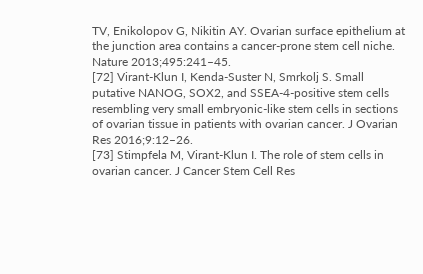TV, Enikolopov G, Nikitin AY. Ovarian surface epithelium at the junction area contains a cancer-prone stem cell niche. Nature 2013;495:241–45.
[72] Virant-Klun I, Kenda-Suster N, Smrkolj S. Small putative NANOG, SOX2, and SSEA-4-positive stem cells resembling very small embryonic-like stem cells in sections of ovarian tissue in patients with ovarian cancer. J Ovarian Res 2016;9:12–26.
[73] Stimpfela M, Virant-Klun I. The role of stem cells in ovarian cancer. J Cancer Stem Cell Res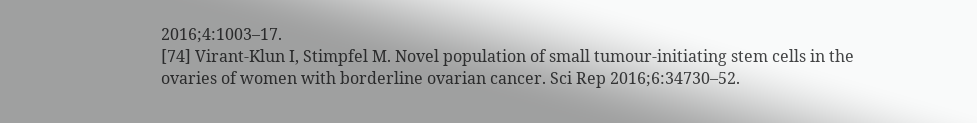2016;4:1003–17.
[74] Virant-Klun I, Stimpfel M. Novel population of small tumour-initiating stem cells in the ovaries of women with borderline ovarian cancer. Sci Rep 2016;6:34730–52.